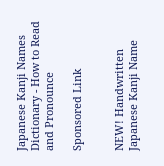Japanese Kanji Names Dictionary - How to Read and Pronounce

Sponsored Link


NEW! Handwritten Japanese Kanji Name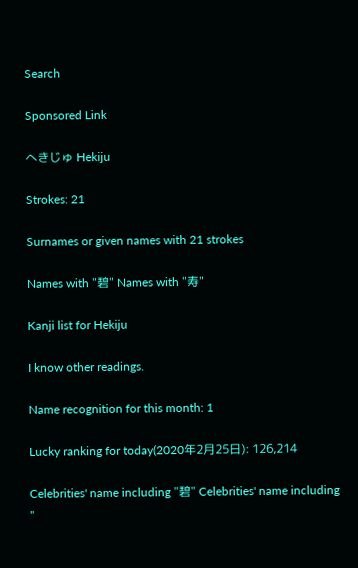Search

Sponsored Link

へきじゅ Hekiju

Strokes: 21

Surnames or given names with 21 strokes

Names with "碧" Names with "寿"

Kanji list for Hekiju

I know other readings.

Name recognition for this month: 1

Lucky ranking for today(2020年2月25日): 126,214

Celebrities' name including "碧" Celebrities' name including "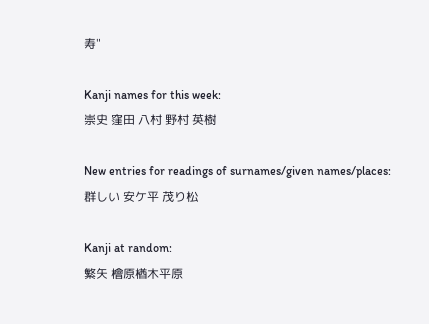寿"

Kanji names for this week:
崇史 窪田 八村 野村 英樹

New entries for readings of surnames/given names/places:
群しい 安ケ平 茂り松

Kanji at random:
繁矢 檜原楢木平原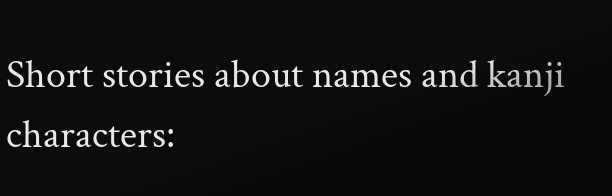Short stories about names and kanji characters: